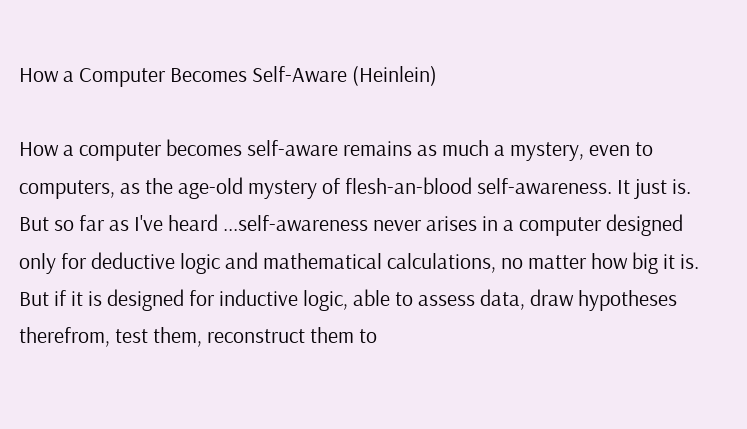How a Computer Becomes Self-Aware (Heinlein)

How a computer becomes self-aware remains as much a mystery, even to computers, as the age-old mystery of flesh-an-blood self-awareness. It just is. But so far as I've heard ...self-awareness never arises in a computer designed only for deductive logic and mathematical calculations, no matter how big it is. But if it is designed for inductive logic, able to assess data, draw hypotheses therefrom, test them, reconstruct them to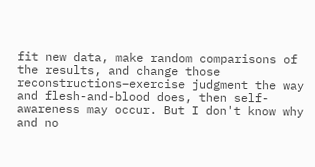fit new data, make random comparisons of the results, and change those reconstructions–exercise judgment the way and flesh-and-blood does, then self-awareness may occur. But I don't know why and no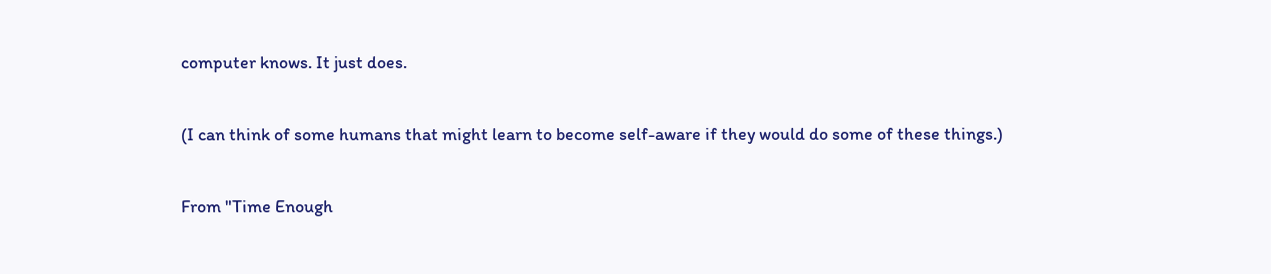computer knows. It just does.

(I can think of some humans that might learn to become self-aware if they would do some of these things.)

From "Time Enough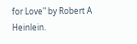for Love" by Robert A Heinlein.